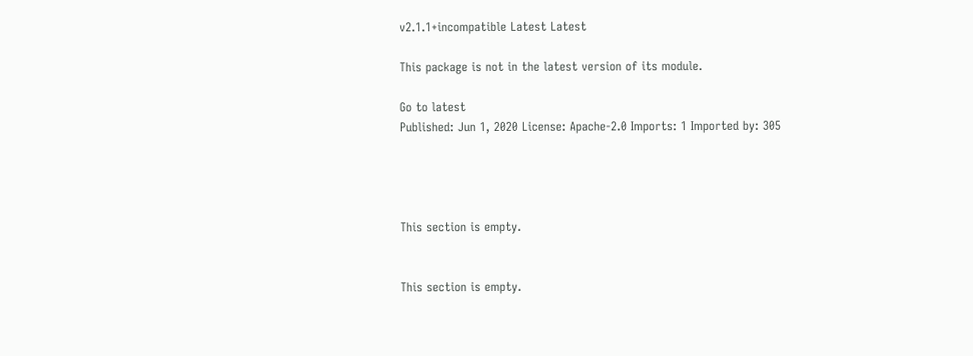v2.1.1+incompatible Latest Latest

This package is not in the latest version of its module.

Go to latest
Published: Jun 1, 2020 License: Apache-2.0 Imports: 1 Imported by: 305




This section is empty.


This section is empty.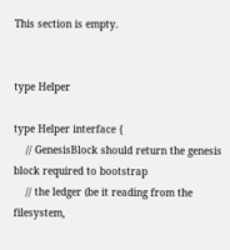This section is empty.


type Helper

type Helper interface {
    // GenesisBlock should return the genesis block required to bootstrap
    // the ledger (be it reading from the filesystem,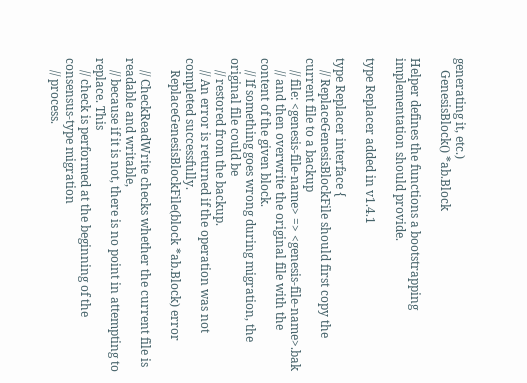generating it, etc.)
    GenesisBlock() *ab.Block

Helper defines the functions a bootstrapping implementation should provide.

type Replacer added in v1.4.1

type Replacer interface {
    // ReplaceGenesisBlockFile should first copy the current file to a backup
    // file: <genesis-file-name> => <genesis-file-name>.bak
    // and then overwrite the original file with the content of the given block.
    // If something goes wrong during migration, the original file could be
    // restored from the backup.
    // An error is returned if the operation was not completed successfully.
    ReplaceGenesisBlockFile(block *ab.Block) error

    // CheckReadWrite checks whether the current file is readable and writable,
    // because if it is not, there is no point in attempting to replace. This
    // check is performed at the beginning of the consensus-type migration
    // process.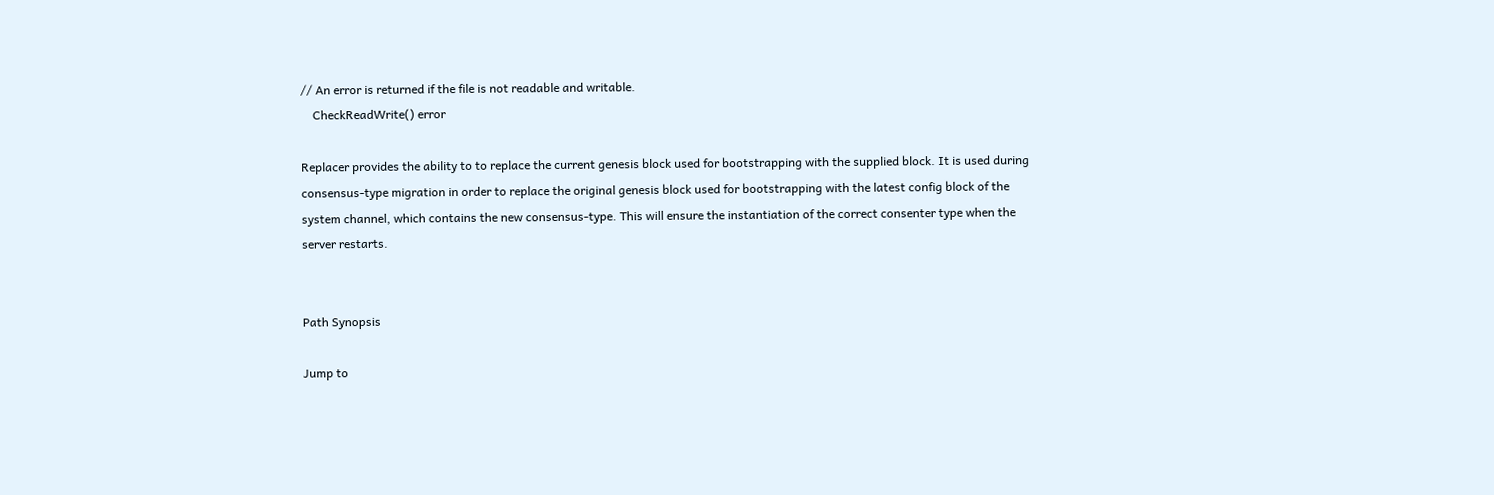// An error is returned if the file is not readable and writable.
    CheckReadWrite() error

Replacer provides the ability to to replace the current genesis block used for bootstrapping with the supplied block. It is used during consensus-type migration in order to replace the original genesis block used for bootstrapping with the latest config block of the system channel, which contains the new consensus-type. This will ensure the instantiation of the correct consenter type when the server restarts.


Path Synopsis

Jump to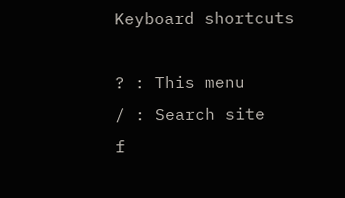Keyboard shortcuts

? : This menu
/ : Search site
f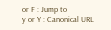or F : Jump to
y or Y : Canonical URL